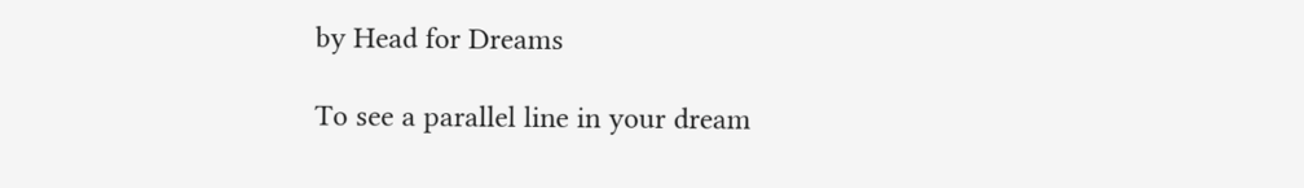by Head for Dreams

To see a parallel line in your dream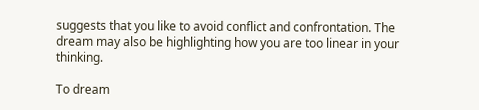suggests that you like to avoid conflict and confrontation. The dream may also be highlighting how you are too linear in your thinking.

To dream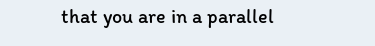that you are in a parallel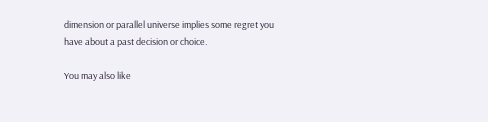dimension or parallel universe implies some regret you have about a past decision or choice.

You may also like